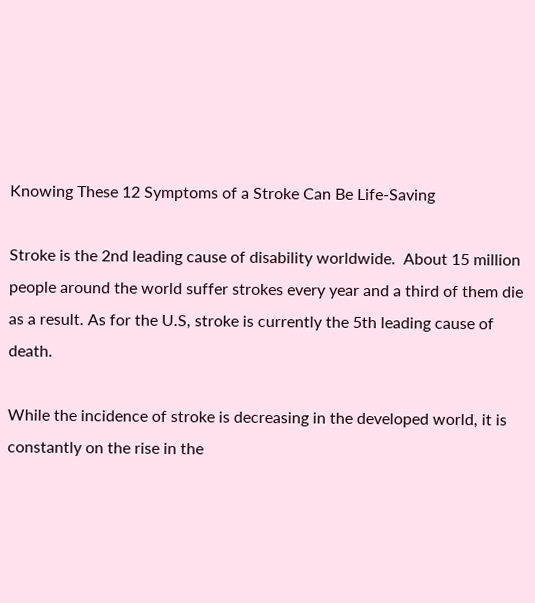Knowing These 12 Symptoms of a Stroke Can Be Life-Saving

Stroke is the 2nd leading cause of disability worldwide.  About 15 million people around the world suffer strokes every year and a third of them die as a result. As for the U.S, stroke is currently the 5th leading cause of death.

While the incidence of stroke is decreasing in the developed world, it is constantly on the rise in the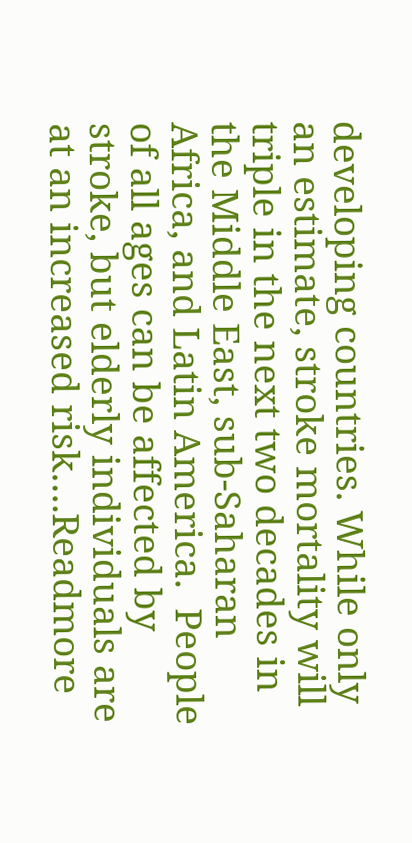developing countries. While only an estimate, stroke mortality will triple in the next two decades in the Middle East, sub-Saharan Africa, and Latin America.  People of all ages can be affected by stroke, but elderly individuals are at an increased risk….Readmore